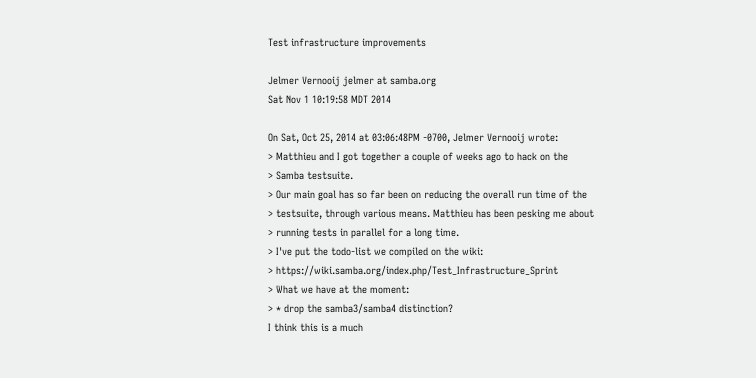Test infrastructure improvements

Jelmer Vernooij jelmer at samba.org
Sat Nov 1 10:19:58 MDT 2014

On Sat, Oct 25, 2014 at 03:06:48PM -0700, Jelmer Vernooij wrote:
> Matthieu and I got together a couple of weeks ago to hack on the
> Samba testsuite.
> Our main goal has so far been on reducing the overall run time of the
> testsuite, through various means. Matthieu has been pesking me about
> running tests in parallel for a long time.
> I've put the todo-list we compiled on the wiki:
> https://wiki.samba.org/index.php/Test_Infrastructure_Sprint
> What we have at the moment:
> * drop the samba3/samba4 distinction?
I think this is a much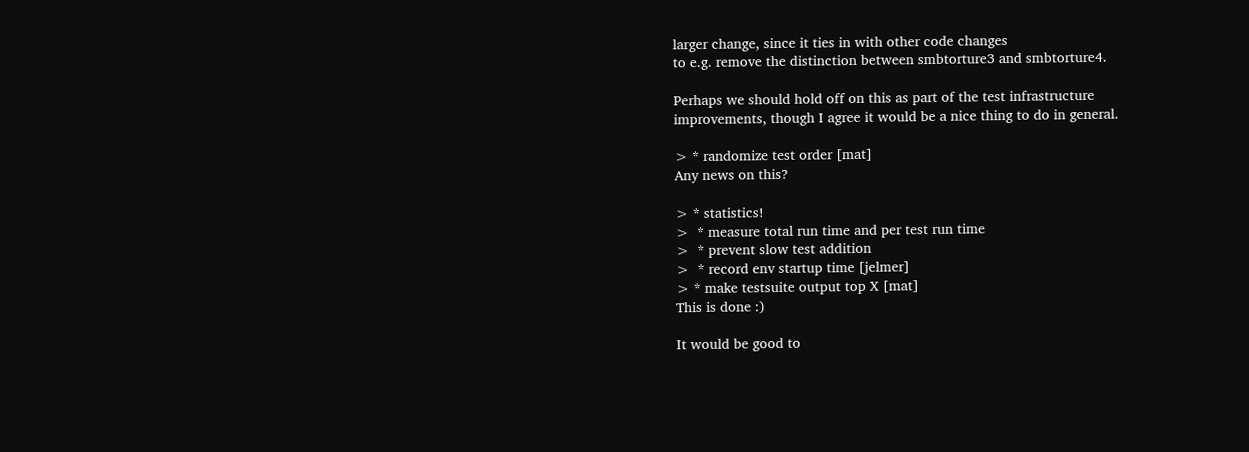larger change, since it ties in with other code changes
to e.g. remove the distinction between smbtorture3 and smbtorture4.

Perhaps we should hold off on this as part of the test infrastructure
improvements, though I agree it would be a nice thing to do in general.

> * randomize test order [mat]
Any news on this?

> * statistics!
>  * measure total run time and per test run time
>  * prevent slow test addition
>  * record env startup time [jelmer]
> * make testsuite output top X [mat]
This is done :)

It would be good to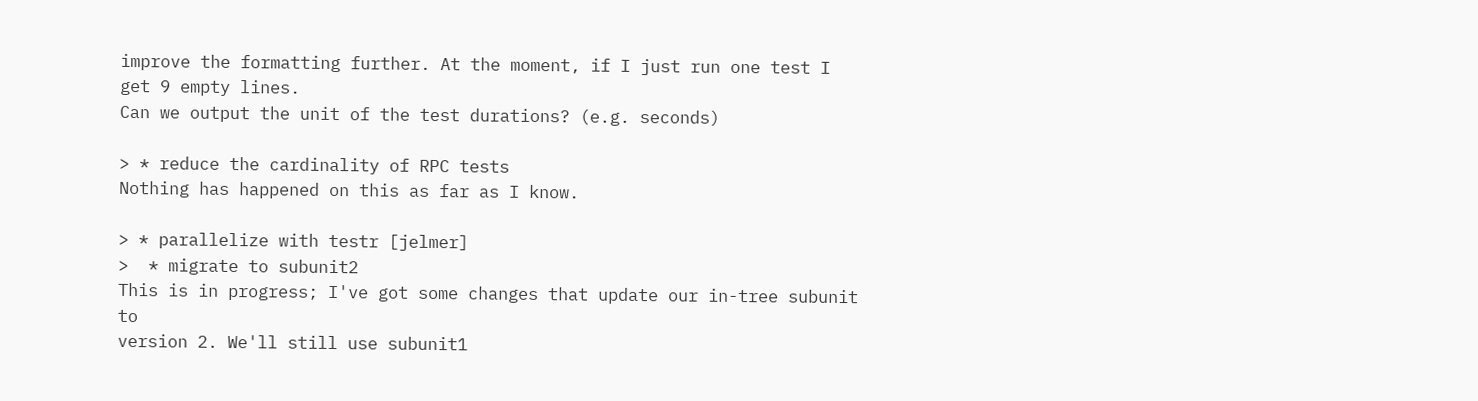improve the formatting further. At the moment, if I just run one test I get 9 empty lines.
Can we output the unit of the test durations? (e.g. seconds)

> * reduce the cardinality of RPC tests
Nothing has happened on this as far as I know.

> * parallelize with testr [jelmer]
>  * migrate to subunit2
This is in progress; I've got some changes that update our in-tree subunit to
version 2. We'll still use subunit1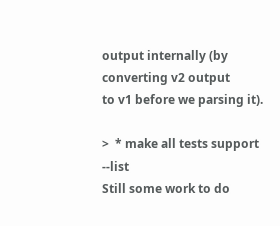output internally (by converting v2 output
to v1 before we parsing it).

>  * make all tests support --list
Still some work to do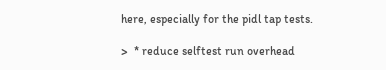here, especially for the pidl tap tests.

>  * reduce selftest run overhead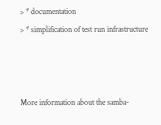> * documentation
> * simplification of test run infrastructure



More information about the samba-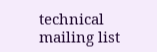technical mailing list